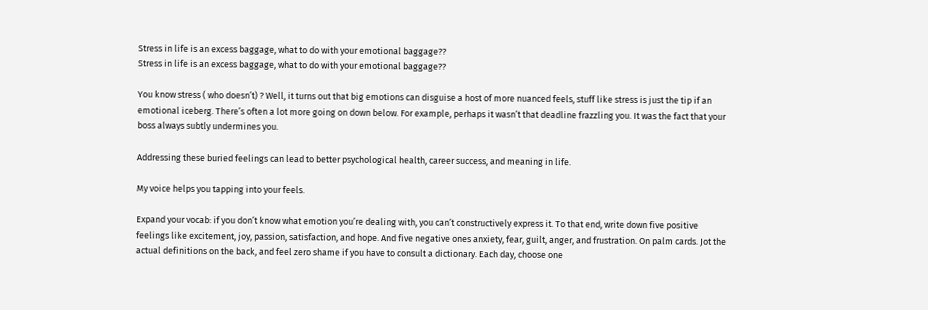Stress in life is an excess baggage, what to do with your emotional baggage??
Stress in life is an excess baggage, what to do with your emotional baggage??

You know stress ( who doesn’t) ? Well, it turns out that big emotions can disguise a host of more nuanced feels, stuff like stress is just the tip if an emotional iceberg. There’s often a lot more going on down below. For example, perhaps it wasn’t that deadline frazzling you. It was the fact that your boss always subtly undermines you.

Addressing these buried feelings can lead to better psychological health, career success, and meaning in life.

My voice helps you tapping into your feels.

Expand your vocab: if you don’t know what emotion you’re dealing with, you can’t constructively express it. To that end, write down five positive feelings like excitement, joy, passion, satisfaction, and hope. And five negative ones anxiety, fear, guilt, anger, and frustration. On palm cards. Jot the actual definitions on the back, and feel zero shame if you have to consult a dictionary. Each day, choose one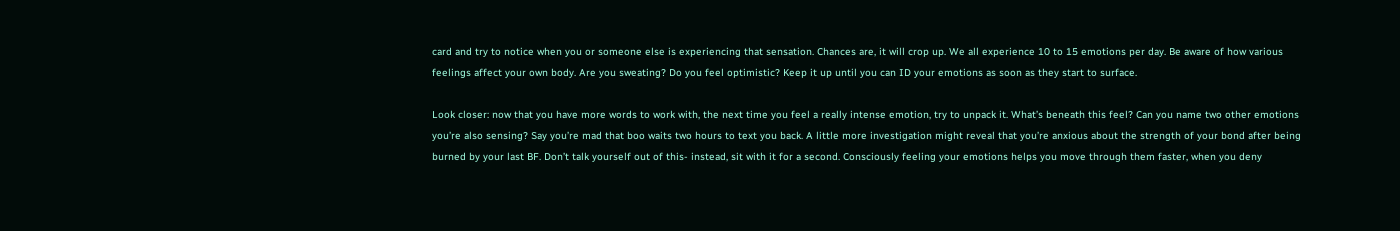card and try to notice when you or someone else is experiencing that sensation. Chances are, it will crop up. We all experience 10 to 15 emotions per day. Be aware of how various feelings affect your own body. Are you sweating? Do you feel optimistic? Keep it up until you can ID your emotions as soon as they start to surface.

Look closer: now that you have more words to work with, the next time you feel a really intense emotion, try to unpack it. What’s beneath this feel? Can you name two other emotions you’re also sensing? Say you’re mad that boo waits two hours to text you back. A little more investigation might reveal that you’re anxious about the strength of your bond after being burned by your last BF. Don’t talk yourself out of this- instead, sit with it for a second. Consciously feeling your emotions helps you move through them faster, when you deny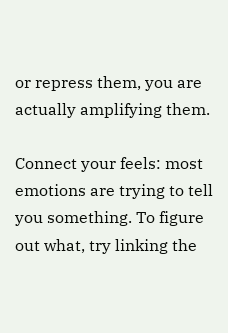or repress them, you are actually amplifying them.

Connect your feels: most emotions are trying to tell you something. To figure out what, try linking the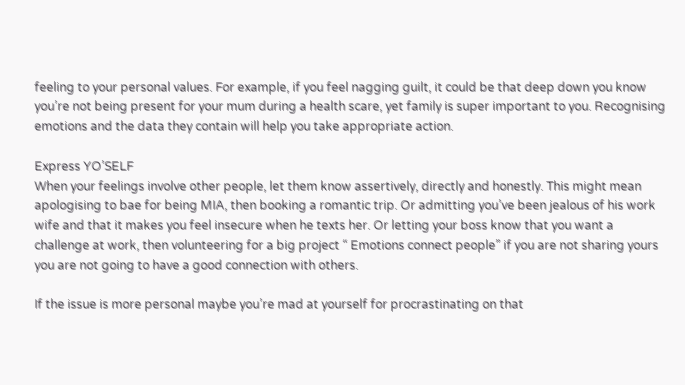feeling to your personal values. For example, if you feel nagging guilt, it could be that deep down you know you’re not being present for your mum during a health scare, yet family is super important to you. Recognising emotions and the data they contain will help you take appropriate action.

Express YO’SELF
When your feelings involve other people, let them know assertively, directly and honestly. This might mean apologising to bae for being MIA, then booking a romantic trip. Or admitting you’ve been jealous of his work wife and that it makes you feel insecure when he texts her. Or letting your boss know that you want a challenge at work, then volunteering for a big project “ Emotions connect people” if you are not sharing yours you are not going to have a good connection with others.

If the issue is more personal maybe you’re mad at yourself for procrastinating on that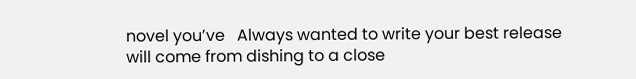novel you’ve   Always wanted to write your best release will come from dishing to a close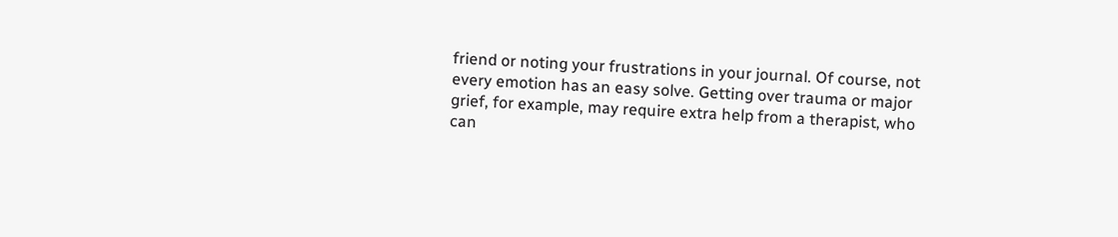friend or noting your frustrations in your journal. Of course, not every emotion has an easy solve. Getting over trauma or major grief, for example, may require extra help from a therapist, who can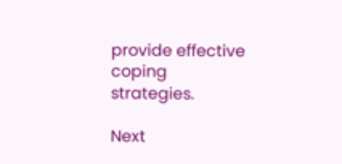provide effective coping strategies.

Next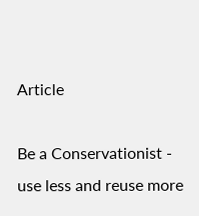Article

Be a Conservationist - use less and reuse more